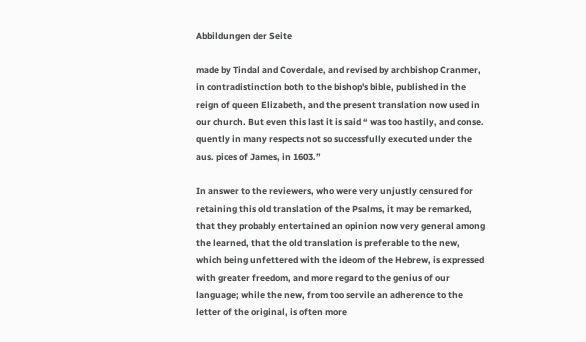Abbildungen der Seite

made by Tindal and Coverdale, and revised by archbishop Cranmer, in contradistinction both to the bishop's bible, published in the reign of queen Elizabeth, and the present translation now used in our church. But even this last it is said “ was too hastily, and conse. quently in many respects not so successfully executed under the aus. pices of James, in 1603.”

In answer to the reviewers, who were very unjustly censured for retaining this old translation of the Psalms, it may be remarked, that they probably entertained an opinion now very general among the learned, that the old translation is preferable to the new, which being unfettered with the ideom of the Hebrew, is expressed with greater freedom, and more regard to the genius of our language; while the new, from too servile an adherence to the letter of the original, is often more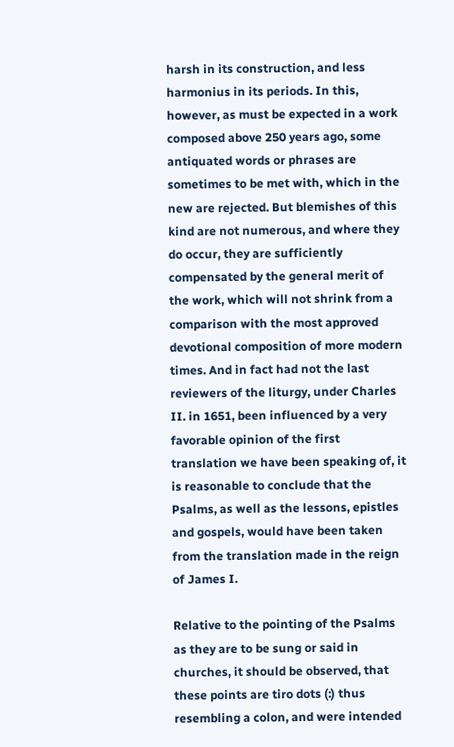harsh in its construction, and less harmonius in its periods. In this, however, as must be expected in a work composed above 250 years ago, some antiquated words or phrases are sometimes to be met with, which in the new are rejected. But blemishes of this kind are not numerous, and where they do occur, they are sufficiently compensated by the general merit of the work, which will not shrink from a comparison with the most approved devotional composition of more modern times. And in fact had not the last reviewers of the liturgy, under Charles II. in 1651, been influenced by a very favorable opinion of the first translation we have been speaking of, it is reasonable to conclude that the Psalms, as well as the lessons, epistles and gospels, would have been taken from the translation made in the reign of James I.

Relative to the pointing of the Psalms as they are to be sung or said in churches, it should be observed, that these points are tiro dots (:) thus resembling a colon, and were intended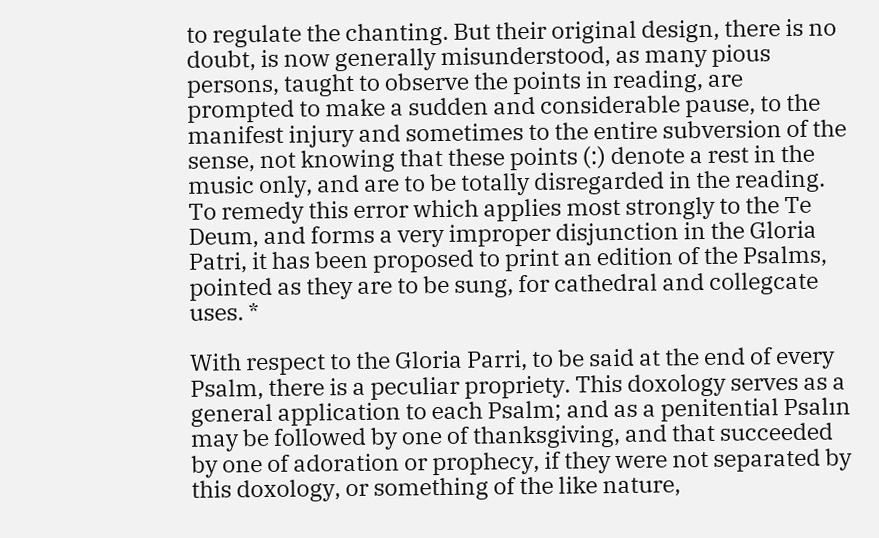to regulate the chanting. But their original design, there is no doubt, is now generally misunderstood, as many pious persons, taught to observe the points in reading, are prompted to make a sudden and considerable pause, to the manifest injury and sometimes to the entire subversion of the sense, not knowing that these points (:) denote a rest in the music only, and are to be totally disregarded in the reading. To remedy this error which applies most strongly to the Te Deum, and forms a very improper disjunction in the Gloria Patri, it has been proposed to print an edition of the Psalms, pointed as they are to be sung, for cathedral and collegcate uses. *

With respect to the Gloria Parri, to be said at the end of every Psalm, there is a peculiar propriety. This doxology serves as a general application to each Psalm; and as a penitential Psalın may be followed by one of thanksgiving, and that succeeded by one of adoration or prophecy, if they were not separated by this doxology, or something of the like nature,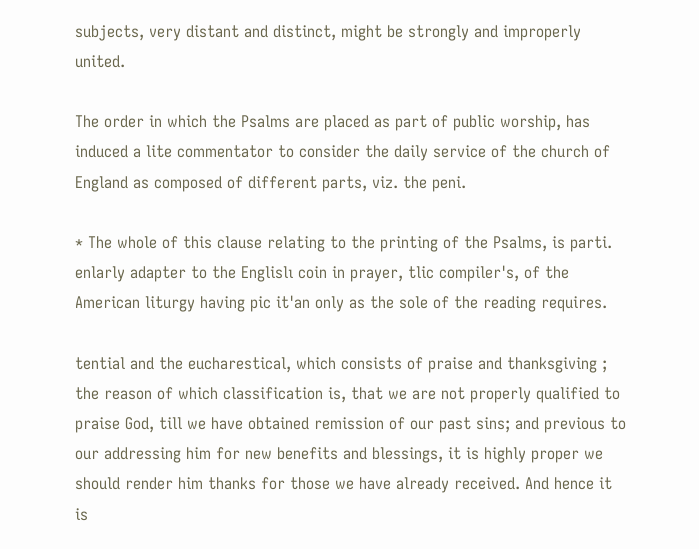subjects, very distant and distinct, might be strongly and improperly united.

The order in which the Psalms are placed as part of public worship, has induced a lite commentator to consider the daily service of the church of England as composed of different parts, viz. the peni.

* The whole of this clause relating to the printing of the Psalms, is parti. enlarly adapter to the Englislı coin in prayer, tlic compiler's, of the American liturgy having pic it'an only as the sole of the reading requires.

tential and the eucharestical, which consists of praise and thanksgiving ; the reason of which classification is, that we are not properly qualified to praise God, till we have obtained remission of our past sins; and previous to our addressing him for new benefits and blessings, it is highly proper we should render him thanks for those we have already received. And hence it is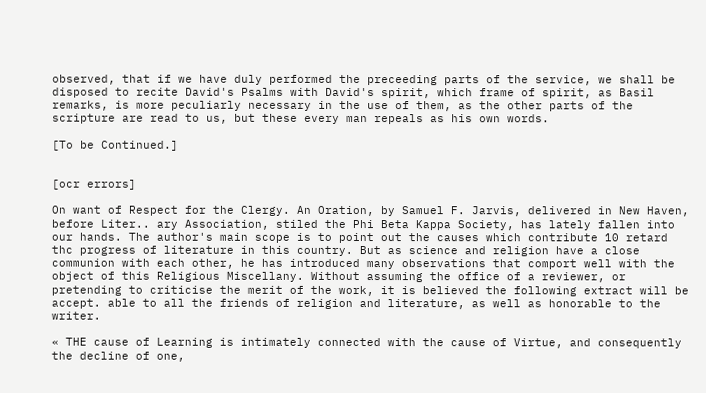observed, that if we have duly performed the preceeding parts of the service, we shall be disposed to recite David's Psalms with David's spirit, which frame of spirit, as Basil remarks, is more peculiarly necessary in the use of them, as the other parts of the scripture are read to us, but these every man repeals as his own words.

[To be Continued.]


[ocr errors]

On want of Respect for the Clergy. An Oration, by Samuel F. Jarvis, delivered in New Haven, before Liter.. ary Association, stiled the Phi Beta Kappa Society, has lately fallen into our hands. The author's main scope is to point out the causes which contribute 10 retard thc progress of literature in this country. But as science and religion have a close communion with each other, he has introduced many observations that comport well with the object of this Religious Miscellany. Without assuming the office of a reviewer, or pretending to criticise the merit of the work, it is believed the following extract will be accept. able to all the friends of religion and literature, as well as honorable to the writer.

« THE cause of Learning is intimately connected with the cause of Virtue, and consequently the decline of one,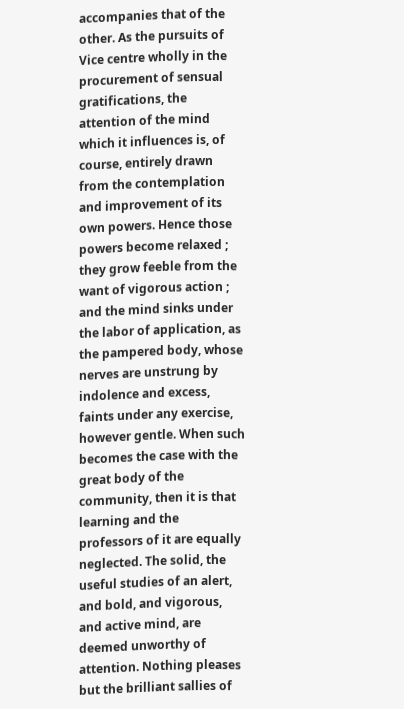accompanies that of the other. As the pursuits of Vice centre wholly in the procurement of sensual gratifications, the attention of the mind which it influences is, of course, entirely drawn from the contemplation and improvement of its own powers. Hence those powers become relaxed ; they grow feeble from the want of vigorous action ; and the mind sinks under the labor of application, as the pampered body, whose nerves are unstrung by indolence and excess, faints under any exercise, however gentle. When such becomes the case with the great body of the community, then it is that learning and the professors of it are equally neglected. The solid, the useful studies of an alert, and bold, and vigorous, and active mind, are deemed unworthy of attention. Nothing pleases but the brilliant sallies of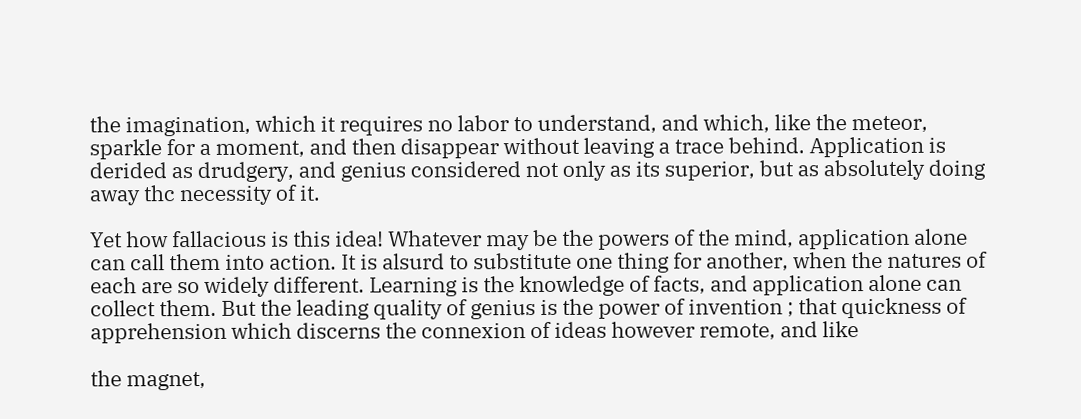the imagination, which it requires no labor to understand, and which, like the meteor, sparkle for a moment, and then disappear without leaving a trace behind. Application is derided as drudgery, and genius considered not only as its superior, but as absolutely doing away thc necessity of it.

Yet how fallacious is this idea! Whatever may be the powers of the mind, application alone can call them into action. It is alsurd to substitute one thing for another, when the natures of each are so widely different. Learning is the knowledge of facts, and application alone can collect them. But the leading quality of genius is the power of invention ; that quickness of apprehension which discerns the connexion of ideas however remote, and like

the magnet,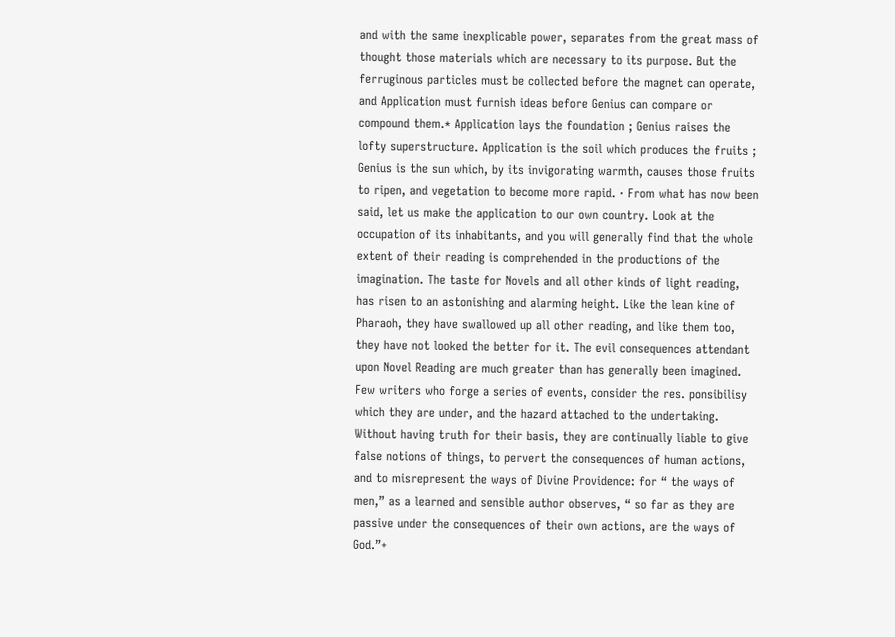and with the same inexplicable power, separates from the great mass of thought those materials which are necessary to its purpose. But the ferruginous particles must be collected before the magnet can operate, and Application must furnish ideas before Genius can compare or compound them.* Application lays the foundation ; Genius raises the lofty superstructure. Application is the soil which produces the fruits ; Genius is the sun which, by its invigorating warmth, causes those fruits to ripen, and vegetation to become more rapid. · From what has now been said, let us make the application to our own country. Look at the occupation of its inhabitants, and you will generally find that the whole extent of their reading is comprehended in the productions of the imagination. The taste for Novels and all other kinds of light reading, has risen to an astonishing and alarming height. Like the lean kine of Pharaoh, they have swallowed up all other reading, and like them too, they have not looked the better for it. The evil consequences attendant upon Novel Reading are much greater than has generally been imagined. Few writers who forge a series of events, consider the res. ponsibilisy which they are under, and the hazard attached to the undertaking. Without having truth for their basis, they are continually liable to give false notions of things, to pervert the consequences of human actions, and to misrepresent the ways of Divine Providence: for “ the ways of men,” as a learned and sensible author observes, “ so far as they are passive under the consequences of their own actions, are the ways of God.”+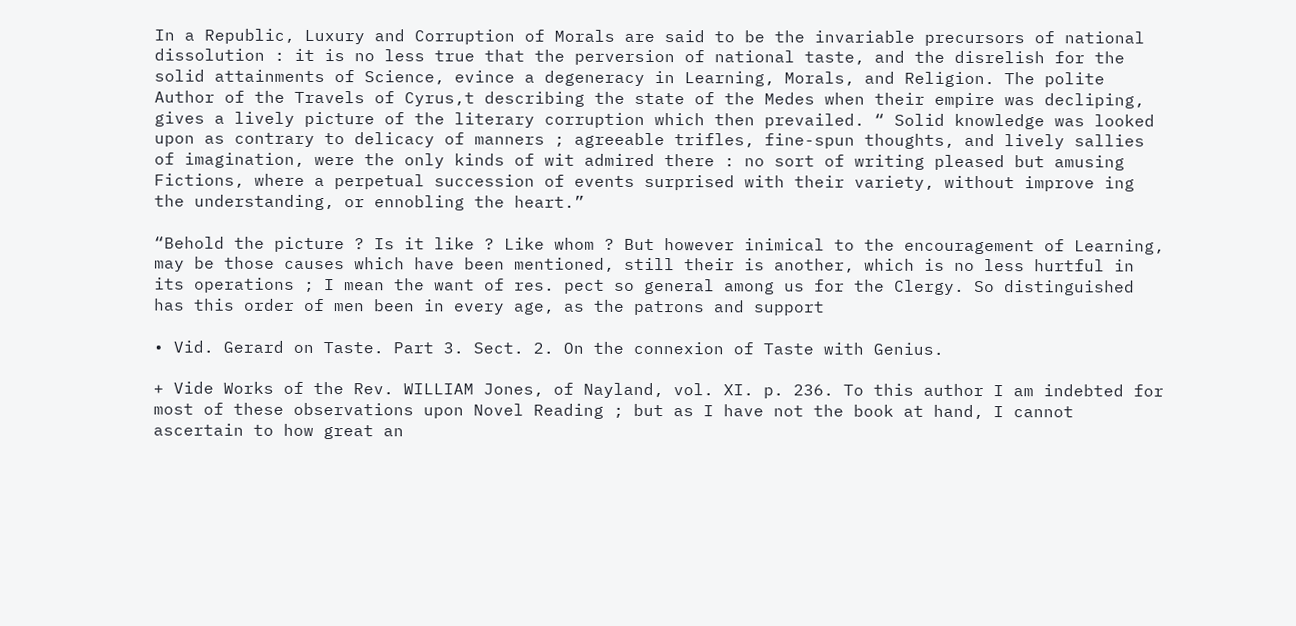In a Republic, Luxury and Corruption of Morals are said to be the invariable precursors of national dissolution : it is no less true that the perversion of national taste, and the disrelish for the solid attainments of Science, evince a degeneracy in Learning, Morals, and Religion. The polite Author of the Travels of Cyrus,t describing the state of the Medes when their empire was decliping, gives a lively picture of the literary corruption which then prevailed. “ Solid knowledge was looked upon as contrary to delicacy of manners ; agreeable trifles, fine-spun thoughts, and lively sallies of imagination, were the only kinds of wit admired there : no sort of writing pleased but amusing Fictions, where a perpetual succession of events surprised with their variety, without improve ing the understanding, or ennobling the heart.”

“Behold the picture ? Is it like ? Like whom ? But however inimical to the encouragement of Learning, may be those causes which have been mentioned, still their is another, which is no less hurtful in its operations ; I mean the want of res. pect so general among us for the Clergy. So distinguished has this order of men been in every age, as the patrons and support

• Vid. Gerard on Taste. Part 3. Sect. 2. On the connexion of Taste with Genius.

+ Vide Works of the Rev. WILLIAM Jones, of Nayland, vol. XI. p. 236. To this author I am indebted for most of these observations upon Novel Reading ; but as I have not the book at hand, I cannot ascertain to how great an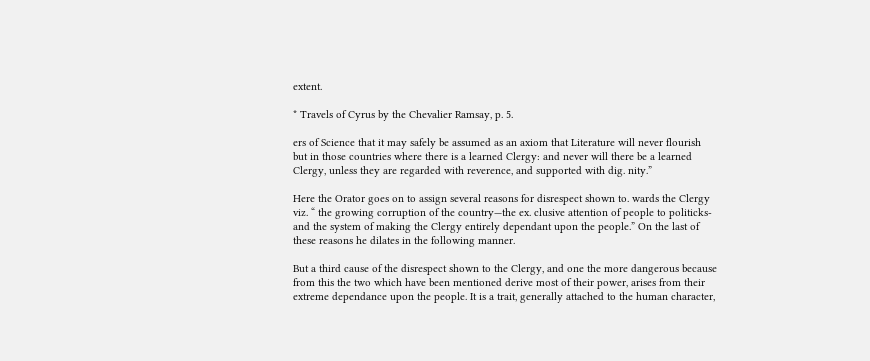extent.

* Travels of Cyrus by the Chevalier Ramsay, p. 5.

ers of Science that it may safely be assumed as an axiom that Literature will never flourish but in those countries where there is a learned Clergy: and never will there be a learned Clergy, unless they are regarded with reverence, and supported with dig. nity.”

Here the Orator goes on to assign several reasons for disrespect shown to. wards the Clergy viz. “ the growing corruption of the country—the ex. clusive attention of people to politicks-and the system of making the Clergy entirely dependant upon the people.” On the last of these reasons he dilates in the following manner.

But a third cause of the disrespect shown to the Clergy, and one the more dangerous because from this the two which have been mentioned derive most of their power, arises from their extreme dependance upon the people. It is a trait, generally attached to the human character,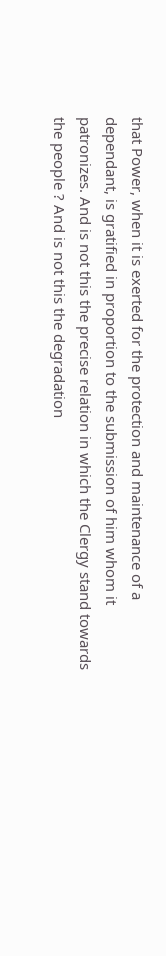that Power, when it is exerted for the protection and maintenance of a dependant, is gratified in proportion to the submission of him whom it patronizes. And is not this the precise relation in which the Clergy stand towards the people ? And is not this the degradation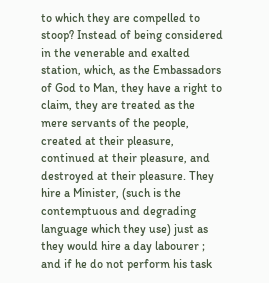to which they are compelled to stoop? Instead of being considered in the venerable and exalted station, which, as the Embassadors of God to Man, they have a right to claim, they are treated as the mere servants of the people, created at their pleasure, continued at their pleasure, and destroyed at their pleasure. They hire a Minister, (such is the contemptuous and degrading language which they use) just as they would hire a day labourer ; and if he do not perform his task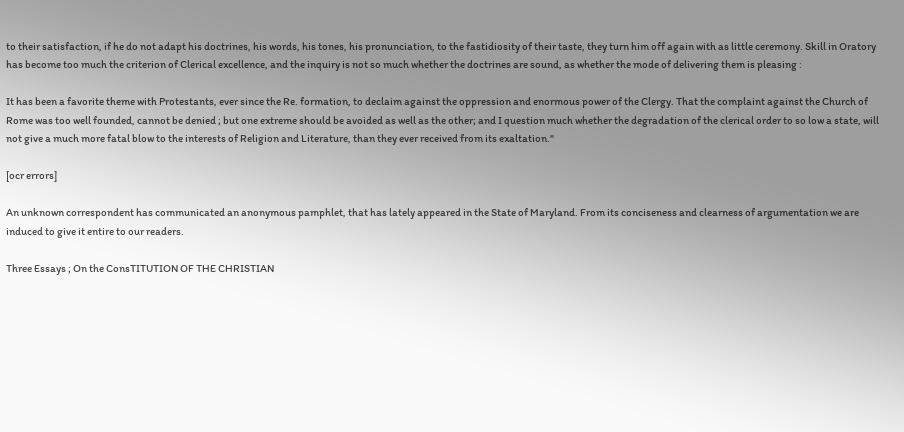to their satisfaction, if he do not adapt his doctrines, his words, his tones, his pronunciation, to the fastidiosity of their taste, they turn him off again with as little ceremony. Skill in Oratory has become too much the criterion of Clerical excellence, and the inquiry is not so much whether the doctrines are sound, as whether the mode of delivering them is pleasing :

It has been a favorite theme with Protestants, ever since the Re. formation, to declaim against the oppression and enormous power of the Clergy. That the complaint against the Church of Rome was too well founded, cannot be denied ; but one extreme should be avoided as well as the other; and I question much whether the degradation of the clerical order to so low a state, will not give a much more fatal blow to the interests of Religion and Literature, than they ever received from its exaltation."

[ocr errors]

An unknown correspondent has communicated an anonymous pamphlet, that has lately appeared in the State of Maryland. From its conciseness and clearness of argumentation we are induced to give it entire to our readers.

Three Essays ; On the ConsTITUTION OF THE CHRISTIAN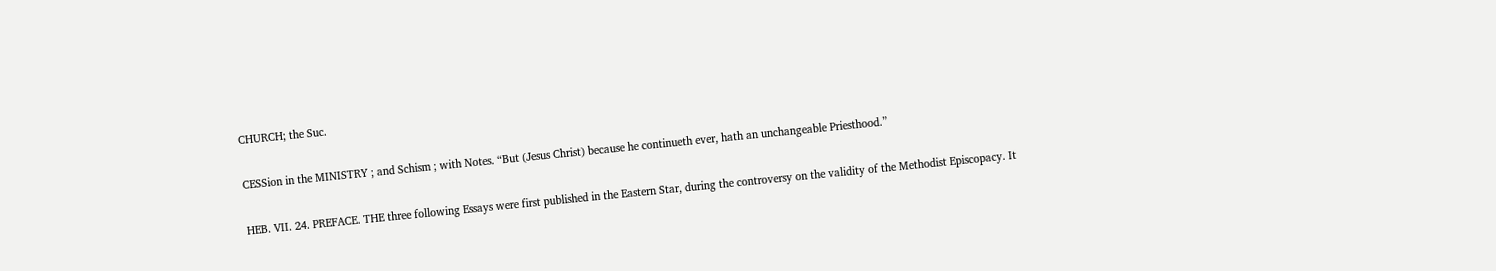CHURCH; the Suc.

CESSion in the MINISTRY ; and Schism ; with Notes. “But (Jesus Christ) because he continueth ever, hath an unchangeable Priesthood.”

HEB. VII. 24. PREFACE. THE three following Essays were first published in the Eastern Star, during the controversy on the validity of the Methodist Episcopacy. It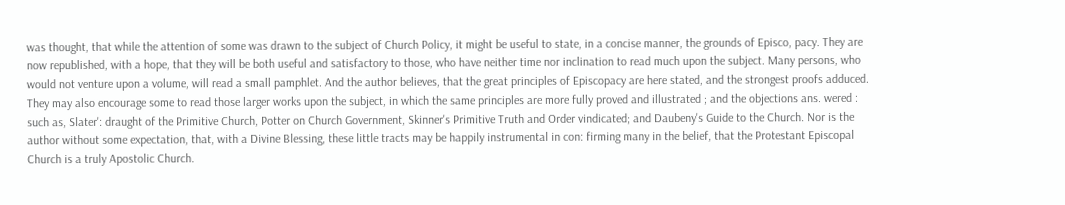was thought, that while the attention of some was drawn to the subject of Church Policy, it might be useful to state, in a concise manner, the grounds of Episco, pacy. They are now republished, with a hope, that they will be both useful and satisfactory to those, who have neither time nor inclination to read much upon the subject. Many persons, who would not venture upon a volume, will read a small pamphlet. And the author believes, that the great principles of Episcopacy are here stated, and the strongest proofs adduced. They may also encourage some to read those larger works upon the subject, in which the same principles are more fully proved and illustrated ; and the objections ans. wered : such as, Slater': draught of the Primitive Church, Potter on Church Government, Skinner's Primitive Truth and Order vindicated; and Daubeny's Guide to the Church. Nor is the author without some expectation, that, with a Divine Blessing, these little tracts may be happily instrumental in con: firming many in the belief, that the Protestant Episcopal Church is a truly Apostolic Church.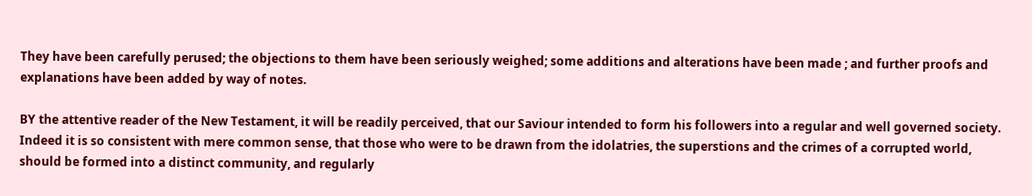They have been carefully perused; the objections to them have been seriously weighed; some additions and alterations have been made ; and further proofs and explanations have been added by way of notes.

BY the attentive reader of the New Testament, it will be readily perceived, that our Saviour intended to form his followers into a regular and well governed society. Indeed it is so consistent with mere common sense, that those who were to be drawn from the idolatries, the superstions and the crimes of a corrupted world, should be formed into a distinct community, and regularly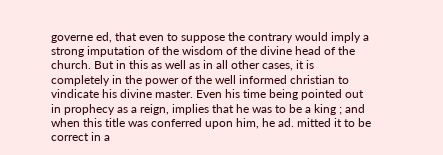governe ed, that even to suppose the contrary would imply a strong imputation of the wisdom of the divine head of the church. But in this as well as in all other cases, it is completely in the power of the well informed christian to vindicate his divine master. Even his time being pointed out in prophecy as a reign, implies that he was to be a king ; and when this title was conferred upon him, he ad. mitted it to be correct in a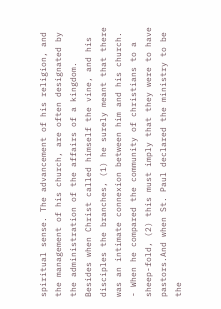spiritual sense. The advancement of his religion, and the management of his church, are often designated by the administration of the affairs of a kingdom. Besides when Christ called himself the vine, and his disciples the branches, (1) he surely meant that there was an intimate connexion between him and his church. - When he compared the community of christians to a sheep-fold, (2) this must imply that they were to have pastors.And when St. Paul declared the ministry to be the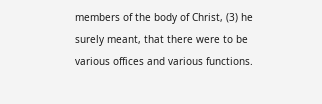members of the body of Christ, (3) he surely meant, that there were to be various offices and various functions.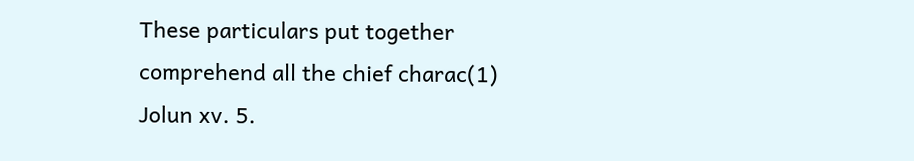These particulars put together comprehend all the chief charac(1) Jolun xv. 5.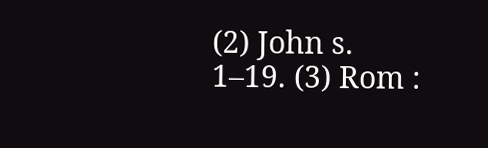(2) John s. 1–19. (3) Rom :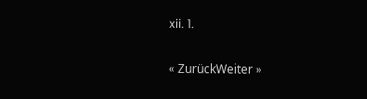xii. 1.

« ZurückWeiter »